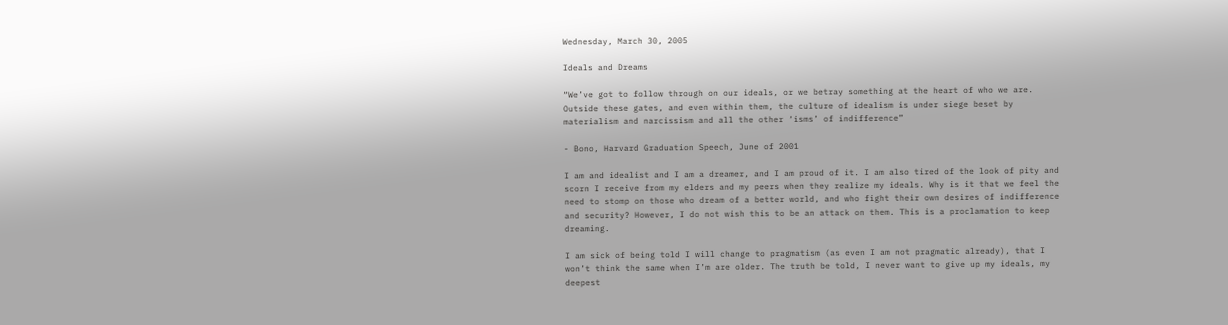Wednesday, March 30, 2005

Ideals and Dreams

“We’ve got to follow through on our ideals, or we betray something at the heart of who we are. Outside these gates, and even within them, the culture of idealism is under siege beset by materialism and narcissism and all the other ‘isms’ of indifference”

- Bono, Harvard Graduation Speech, June of 2001

I am and idealist and I am a dreamer, and I am proud of it. I am also tired of the look of pity and scorn I receive from my elders and my peers when they realize my ideals. Why is it that we feel the need to stomp on those who dream of a better world, and who fight their own desires of indifference and security? However, I do not wish this to be an attack on them. This is a proclamation to keep dreaming.

I am sick of being told I will change to pragmatism (as even I am not pragmatic already), that I won’t think the same when I’m are older. The truth be told, I never want to give up my ideals, my deepest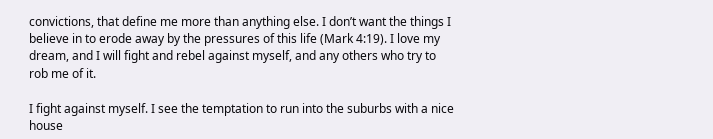convictions, that define me more than anything else. I don’t want the things I believe in to erode away by the pressures of this life (Mark 4:19). I love my dream, and I will fight and rebel against myself, and any others who try to rob me of it.

I fight against myself. I see the temptation to run into the suburbs with a nice house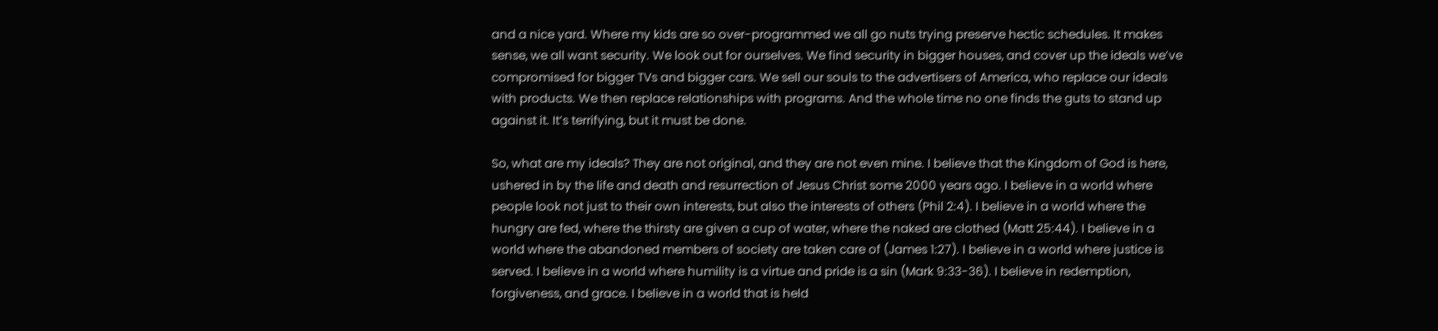and a nice yard. Where my kids are so over-programmed we all go nuts trying preserve hectic schedules. It makes sense, we all want security. We look out for ourselves. We find security in bigger houses, and cover up the ideals we’ve compromised for bigger TVs and bigger cars. We sell our souls to the advertisers of America, who replace our ideals with products. We then replace relationships with programs. And the whole time no one finds the guts to stand up against it. It’s terrifying, but it must be done.

So, what are my ideals? They are not original, and they are not even mine. I believe that the Kingdom of God is here, ushered in by the life and death and resurrection of Jesus Christ some 2000 years ago. I believe in a world where people look not just to their own interests, but also the interests of others (Phil 2:4). I believe in a world where the hungry are fed, where the thirsty are given a cup of water, where the naked are clothed (Matt 25:44). I believe in a world where the abandoned members of society are taken care of (James 1:27). I believe in a world where justice is served. I believe in a world where humility is a virtue and pride is a sin (Mark 9:33-36). I believe in redemption, forgiveness, and grace. I believe in a world that is held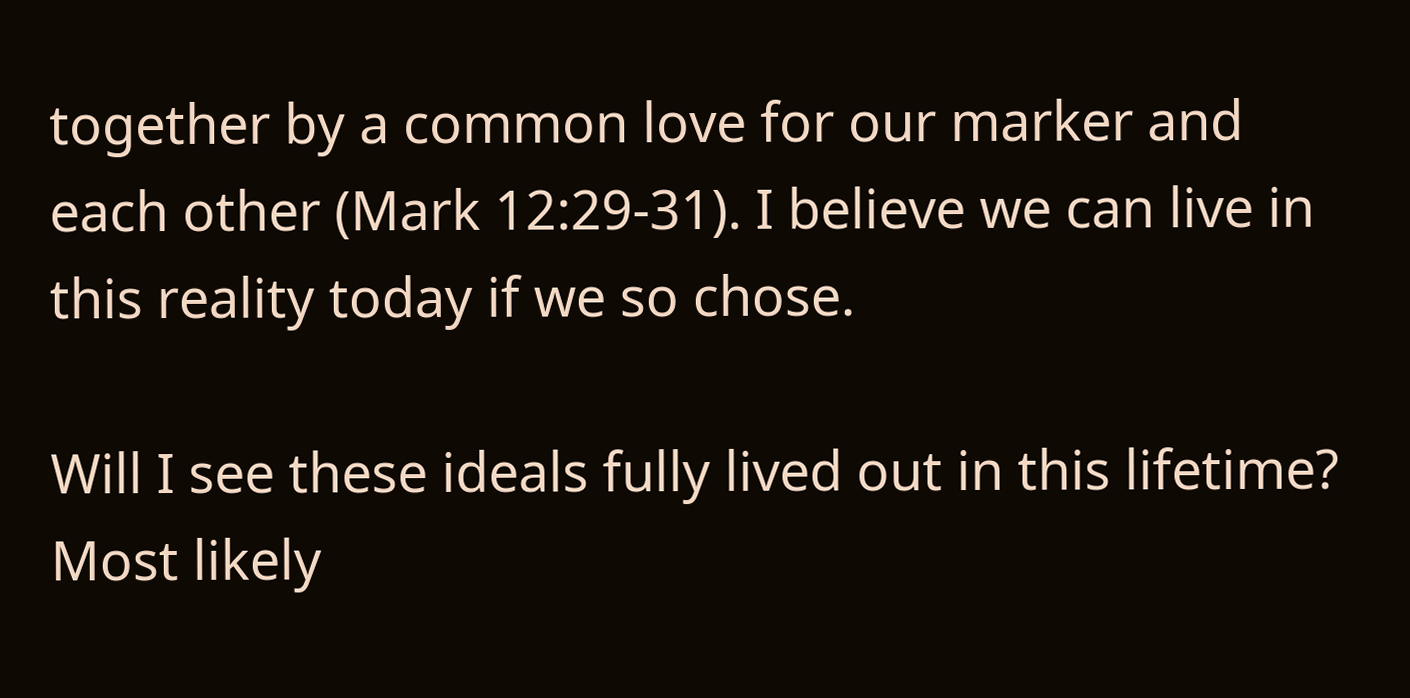together by a common love for our marker and each other (Mark 12:29-31). I believe we can live in this reality today if we so chose.

Will I see these ideals fully lived out in this lifetime? Most likely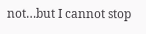not…but I cannot stop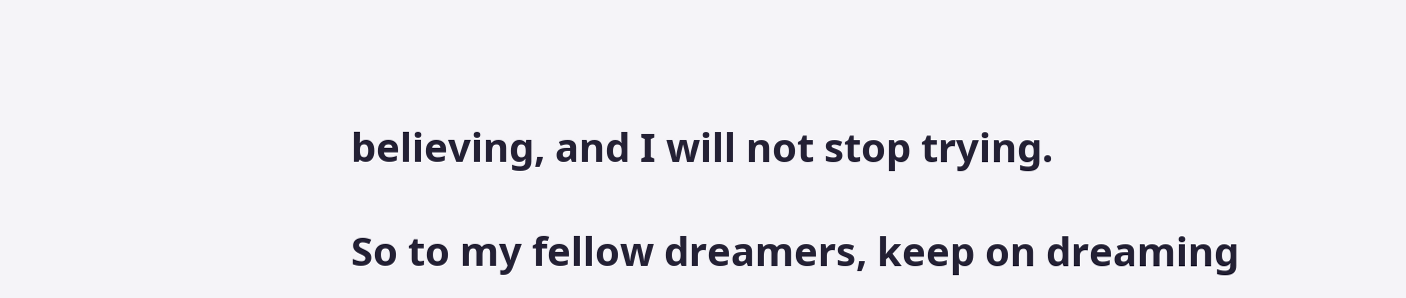believing, and I will not stop trying.

So to my fellow dreamers, keep on dreaming